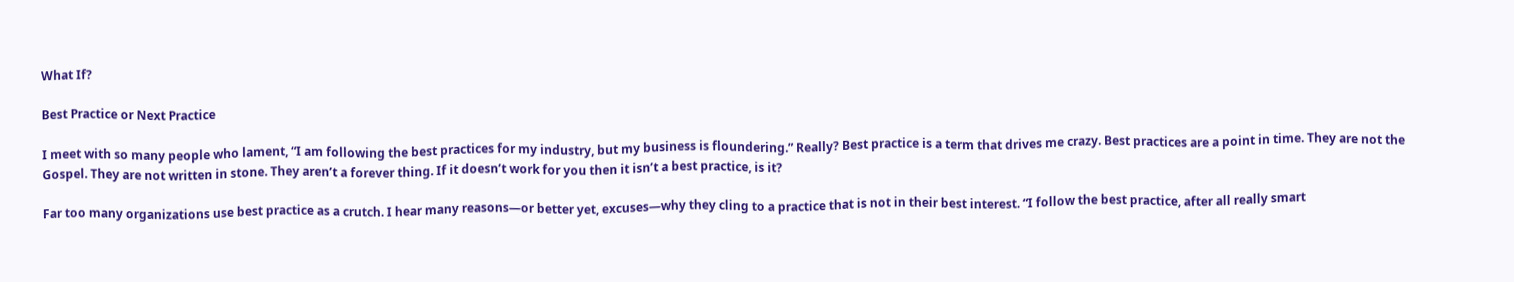What If?

Best Practice or Next Practice

I meet with so many people who lament, “I am following the best practices for my industry, but my business is floundering.” Really? Best practice is a term that drives me crazy. Best practices are a point in time. They are not the Gospel. They are not written in stone. They aren’t a forever thing. If it doesn’t work for you then it isn’t a best practice, is it?

Far too many organizations use best practice as a crutch. I hear many reasons—or better yet, excuses—why they cling to a practice that is not in their best interest. “I follow the best practice, after all really smart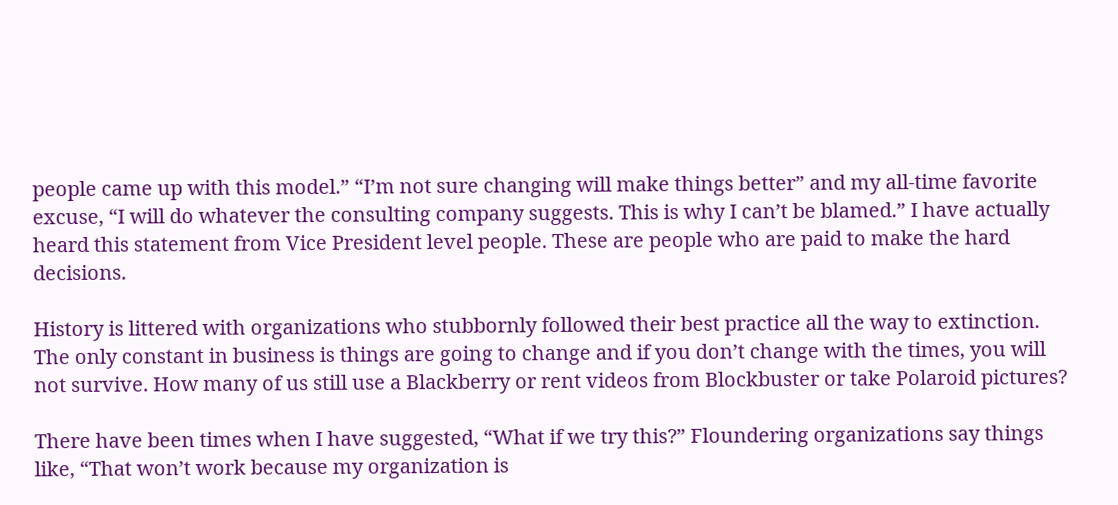people came up with this model.” “I’m not sure changing will make things better” and my all-time favorite excuse, “I will do whatever the consulting company suggests. This is why I can’t be blamed.” I have actually heard this statement from Vice President level people. These are people who are paid to make the hard decisions.

History is littered with organizations who stubbornly followed their best practice all the way to extinction. The only constant in business is things are going to change and if you don’t change with the times, you will not survive. How many of us still use a Blackberry or rent videos from Blockbuster or take Polaroid pictures?

There have been times when I have suggested, “What if we try this?” Floundering organizations say things like, “That won’t work because my organization is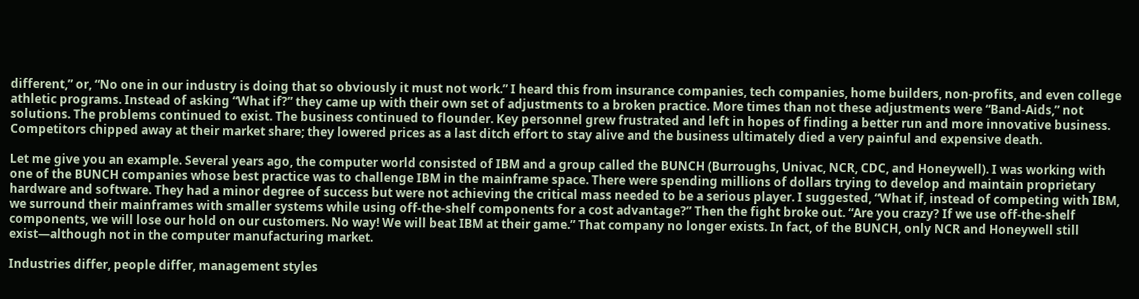different,” or, “No one in our industry is doing that so obviously it must not work.” I heard this from insurance companies, tech companies, home builders, non-profits, and even college athletic programs. Instead of asking “What if?” they came up with their own set of adjustments to a broken practice. More times than not these adjustments were “Band-Aids,” not solutions. The problems continued to exist. The business continued to flounder. Key personnel grew frustrated and left in hopes of finding a better run and more innovative business. Competitors chipped away at their market share; they lowered prices as a last ditch effort to stay alive and the business ultimately died a very painful and expensive death.

Let me give you an example. Several years ago, the computer world consisted of IBM and a group called the BUNCH (Burroughs, Univac, NCR, CDC, and Honeywell). I was working with one of the BUNCH companies whose best practice was to challenge IBM in the mainframe space. There were spending millions of dollars trying to develop and maintain proprietary hardware and software. They had a minor degree of success but were not achieving the critical mass needed to be a serious player. I suggested, “What if, instead of competing with IBM, we surround their mainframes with smaller systems while using off-the-shelf components for a cost advantage?” Then the fight broke out. “Are you crazy? If we use off-the-shelf components, we will lose our hold on our customers. No way! We will beat IBM at their game.” That company no longer exists. In fact, of the BUNCH, only NCR and Honeywell still exist—although not in the computer manufacturing market.

Industries differ, people differ, management styles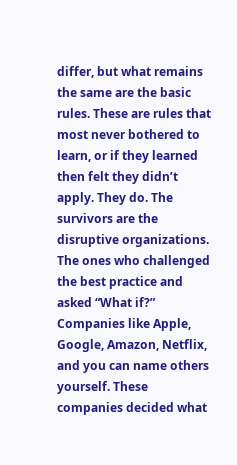differ, but what remains the same are the basic rules. These are rules that most never bothered to learn, or if they learned then felt they didn’t apply. They do. The survivors are the disruptive organizations. The ones who challenged the best practice and asked “What if?” Companies like Apple, Google, Amazon, Netflix, and you can name others yourself. These companies decided what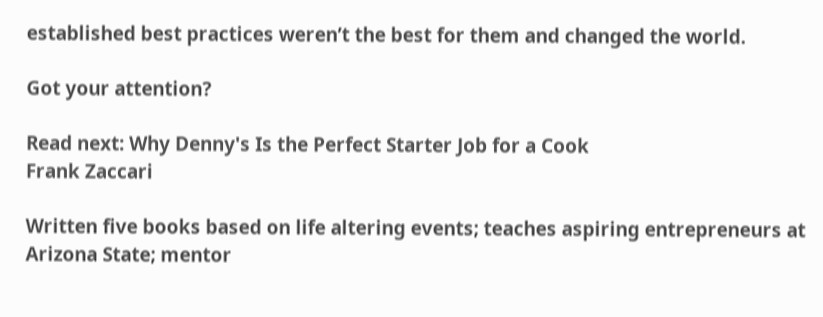established best practices weren’t the best for them and changed the world.

Got your attention?

Read next: Why Denny's Is the Perfect Starter Job for a Cook
Frank Zaccari

Written five books based on life altering events; teaches aspiring entrepreneurs at Arizona State; mentor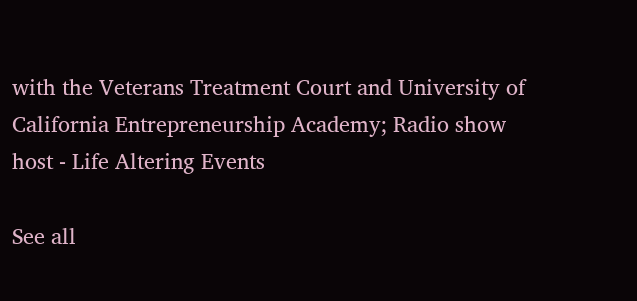with the Veterans Treatment Court and University of California Entrepreneurship Academy; Radio show host - Life Altering Events

See all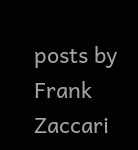posts by Frank Zaccari